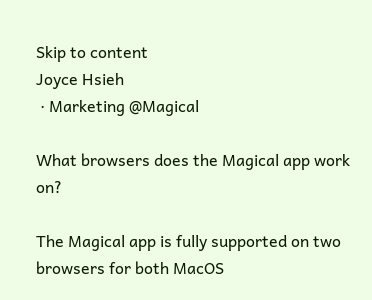Skip to content
Joyce Hsieh
 · Marketing @Magical

What browsers does the Magical app work on?

The Magical app is fully supported on two browsers for both MacOS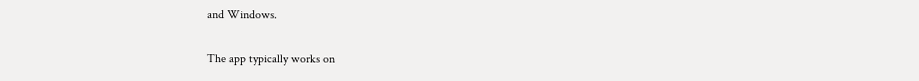and Windows.

The app typically works on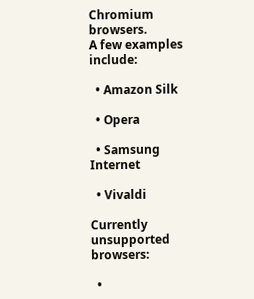Chromium browsers.
A few examples include:

  • Amazon Silk

  • Opera

  • Samsung Internet

  • Vivaldi

Currently unsupported browsers:

  •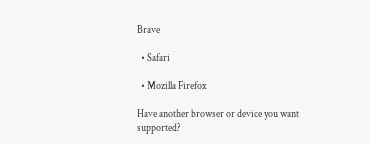Brave

  • Safari

  • Mozilla Firefox

Have another browser or device you want supported?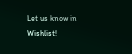Let us know in Wishlist!